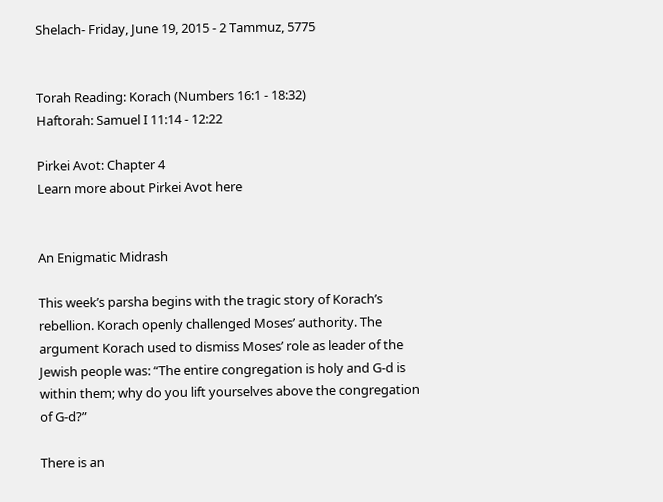Shelach- Friday, June 19, 2015 - 2 Tammuz, 5775


Torah Reading: Korach (Numbers 16:1 - 18:32)
Haftorah: Samuel I 11:14 - 12:22

Pirkei Avot: Chapter 4
Learn more about Pirkei Avot here


An Enigmatic Midrash

This week’s parsha begins with the tragic story of Korach’s rebellion. Korach openly challenged Moses’ authority. The argument Korach used to dismiss Moses’ role as leader of the Jewish people was: “The entire congregation is holy and G‑d is within them; why do you lift yourselves above the congregation of G‑d?”

There is an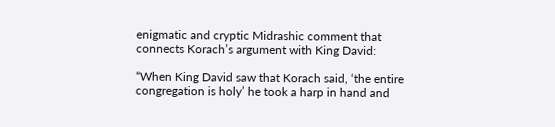enigmatic and cryptic Midrashic comment that connects Korach’s argument with King David:

“When King David saw that Korach said, ‘the entire congregation is holy’ he took a harp in hand and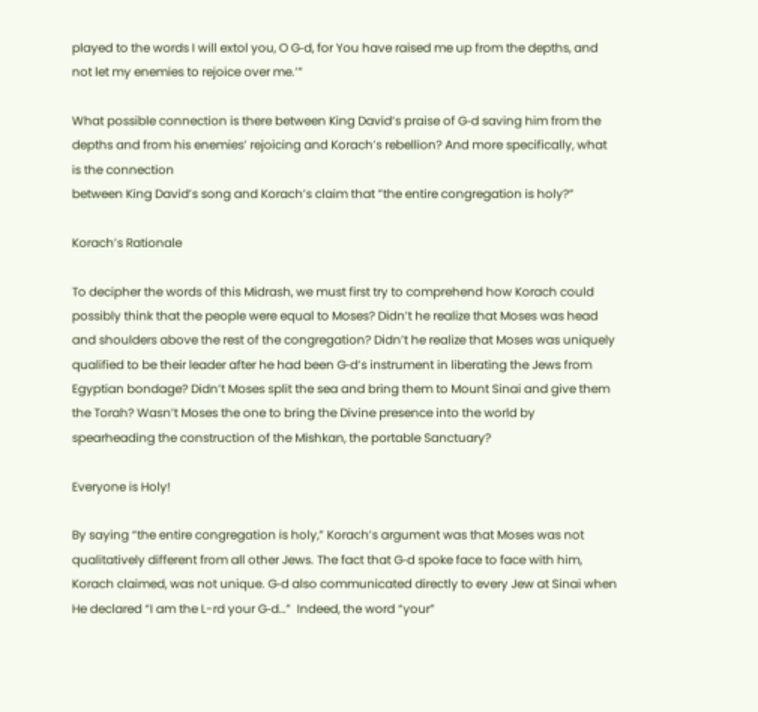played to the words I will extol you, O G‑d, for You have raised me up from the depths, and not let my enemies to rejoice over me.’”

What possible connection is there between King David’s praise of G‑d saving him from the depths and from his enemies’ rejoicing and Korach’s rebellion? And more specifically, what is the connection
between King David’s song and Korach’s claim that ”the entire congregation is holy?”

Korach’s Rationale

To decipher the words of this Midrash, we must first try to comprehend how Korach could possibly think that the people were equal to Moses? Didn’t he realize that Moses was head and shoulders above the rest of the congregation? Didn’t he realize that Moses was uniquely qualified to be their leader after he had been G‑d’s instrument in liberating the Jews from Egyptian bondage? Didn’t Moses split the sea and bring them to Mount Sinai and give them the Torah? Wasn’t Moses the one to bring the Divine presence into the world by spearheading the construction of the Mishkan, the portable Sanctuary?

Everyone is Holy!

By saying “the entire congregation is holy,” Korach’s argument was that Moses was not qualitatively different from all other Jews. The fact that G‑d spoke face to face with him, Korach claimed, was not unique. G‑d also communicated directly to every Jew at Sinai when He declared “I am the L-rd your G‑d…”  Indeed, the word “your”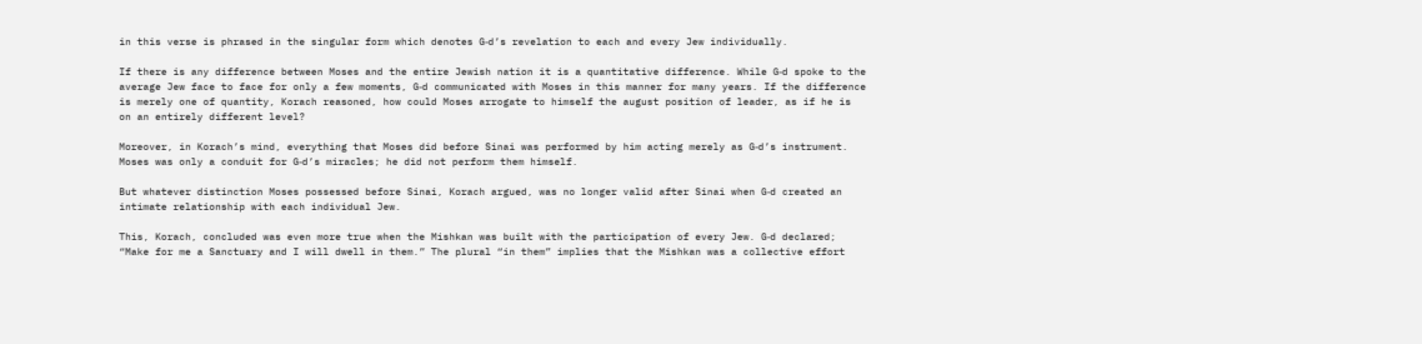in this verse is phrased in the singular form which denotes G‑d’s revelation to each and every Jew individually.

If there is any difference between Moses and the entire Jewish nation it is a quantitative difference. While G‑d spoke to the average Jew face to face for only a few moments, G‑d communicated with Moses in this manner for many years. If the difference is merely one of quantity, Korach reasoned, how could Moses arrogate to himself the august position of leader, as if he is on an entirely different level?

Moreover, in Korach’s mind, everything that Moses did before Sinai was performed by him acting merely as G‑d’s instrument. Moses was only a conduit for G‑d’s miracles; he did not perform them himself.

But whatever distinction Moses possessed before Sinai, Korach argued, was no longer valid after Sinai when G‑d created an intimate relationship with each individual Jew.

This, Korach, concluded was even more true when the Mishkan was built with the participation of every Jew. G‑d declared; “Make for me a Sanctuary and I will dwell in them.” The plural “in them” implies that the Mishkan was a collective effort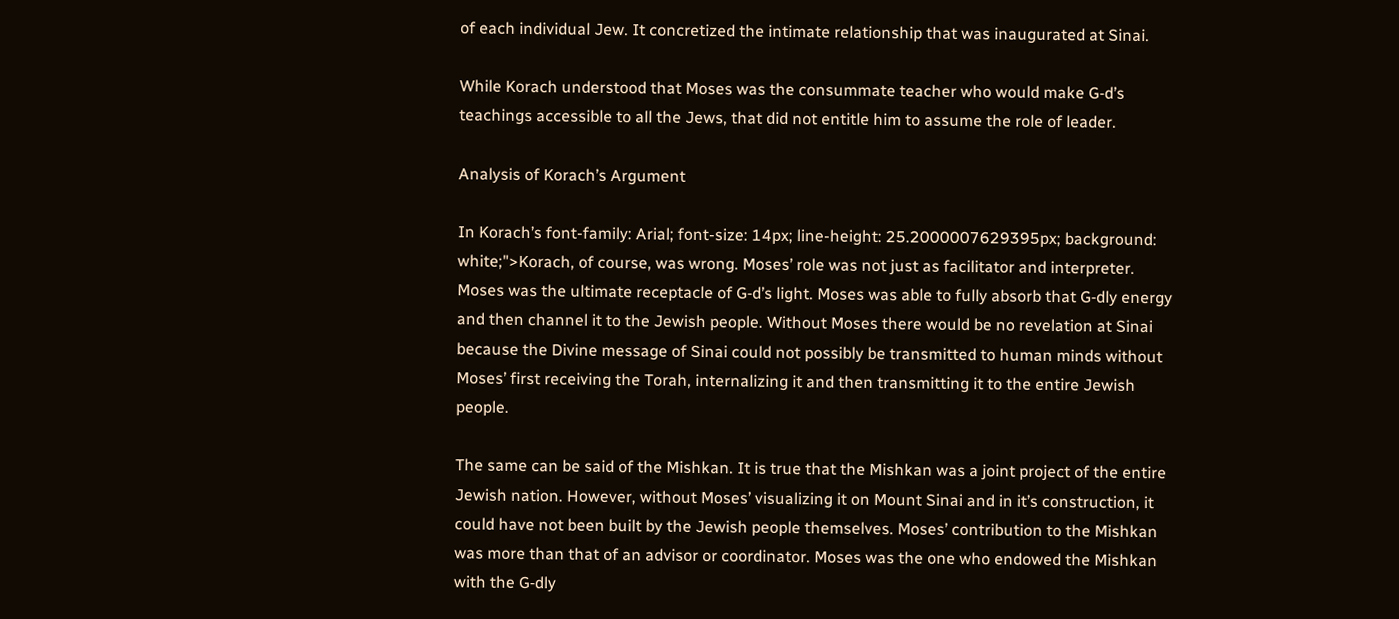of each individual Jew. It concretized the intimate relationship that was inaugurated at Sinai.

While Korach understood that Moses was the consummate teacher who would make G‑d’s teachings accessible to all the Jews, that did not entitle him to assume the role of leader.

Analysis of Korach’s Argument

In Korach’s font-family: Arial; font-size: 14px; line-height: 25.2000007629395px; background: white;">Korach, of course, was wrong. Moses’ role was not just as facilitator and interpreter. Moses was the ultimate receptacle of G‑d’s light. Moses was able to fully absorb that G‑dly energy and then channel it to the Jewish people. Without Moses there would be no revelation at Sinai because the Divine message of Sinai could not possibly be transmitted to human minds without Moses’ first receiving the Torah, internalizing it and then transmitting it to the entire Jewish people.

The same can be said of the Mishkan. It is true that the Mishkan was a joint project of the entire Jewish nation. However, without Moses’ visualizing it on Mount Sinai and in it’s construction, it could have not been built by the Jewish people themselves. Moses’ contribution to the Mishkan was more than that of an advisor or coordinator. Moses was the one who endowed the Mishkan with the G‑dly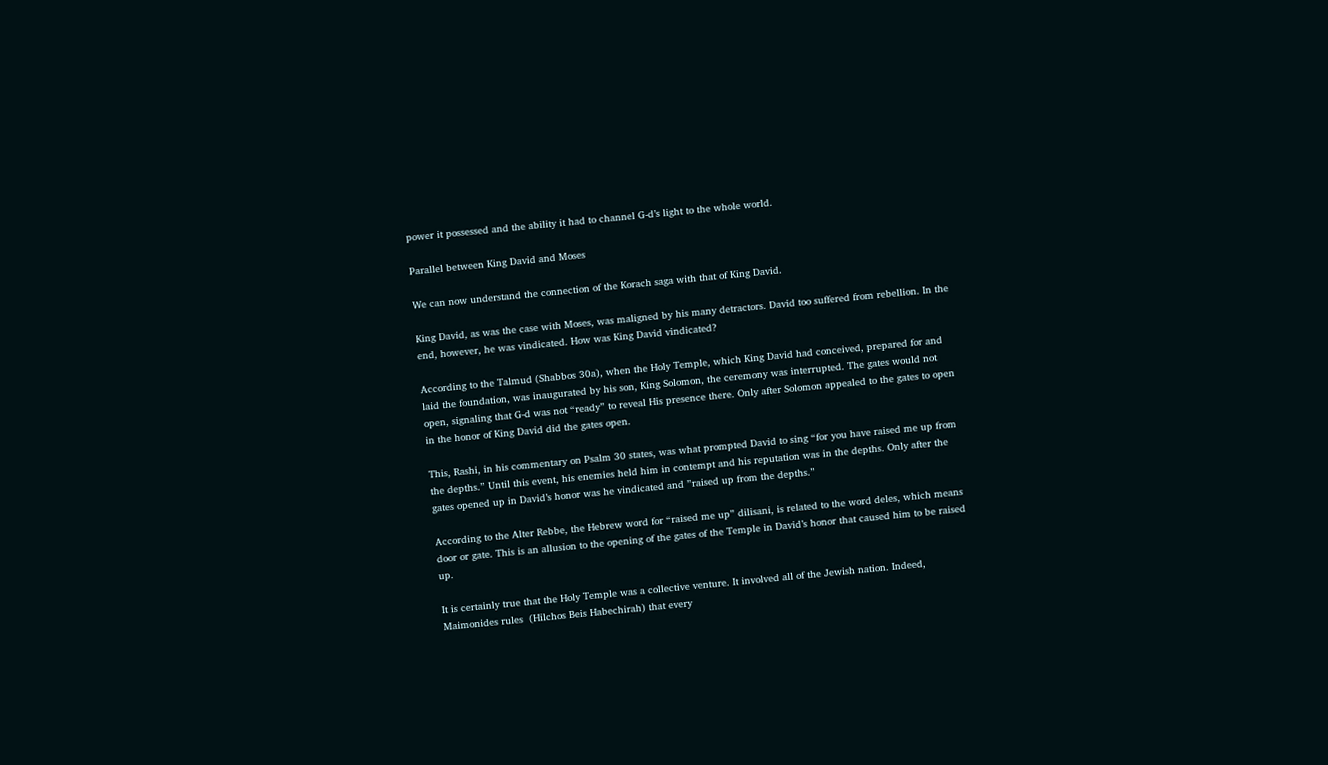power it possessed and the ability it had to channel G‑d’s light to the whole world.

Parallel between King David and Moses

We can now understand the connection of the Korach saga with that of King David.

King David, as was the case with Moses, was maligned by his many detractors. David too suffered from rebellion. In the end, however, he was vindicated. How was King David vindicated?

According to the Talmud (Shabbos 30a), when the Holy Temple, which King David had conceived, prepared for and laid the foundation, was inaugurated by his son, King Solomon, the ceremony was interrupted. The gates would not open, signaling that G‑d was not “ready” to reveal His presence there. Only after Solomon appealed to the gates to open in the honor of King David did the gates open.

This, Rashi, in his commentary on Psalm 30 states, was what prompted David to sing “for you have raised me up from the depths.” Until this event, his enemies held him in contempt and his reputation was in the depths. Only after the gates opened up in David’s honor was he vindicated and ”raised up from the depths.”

According to the Alter Rebbe, the Hebrew word for “raised me up” dilisani, is related to the word deles, which means door or gate. This is an allusion to the opening of the gates of the Temple in David’s honor that caused him to be raised up.

It is certainly true that the Holy Temple was a collective venture. It involved all of the Jewish nation. Indeed, Maimonides rules  (Hilchos Beis Habechirah) that every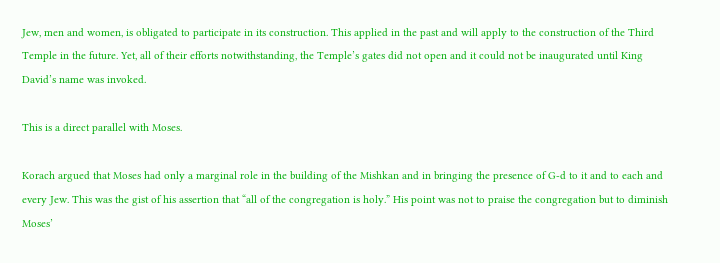Jew, men and women, is obligated to participate in its construction. This applied in the past and will apply to the construction of the Third Temple in the future. Yet, all of their efforts notwithstanding, the Temple’s gates did not open and it could not be inaugurated until King David’s name was invoked.

This is a direct parallel with Moses.

Korach argued that Moses had only a marginal role in the building of the Mishkan and in bringing the presence of G‑d to it and to each and every Jew. This was the gist of his assertion that “all of the congregation is holy.” His point was not to praise the congregation but to diminish Moses’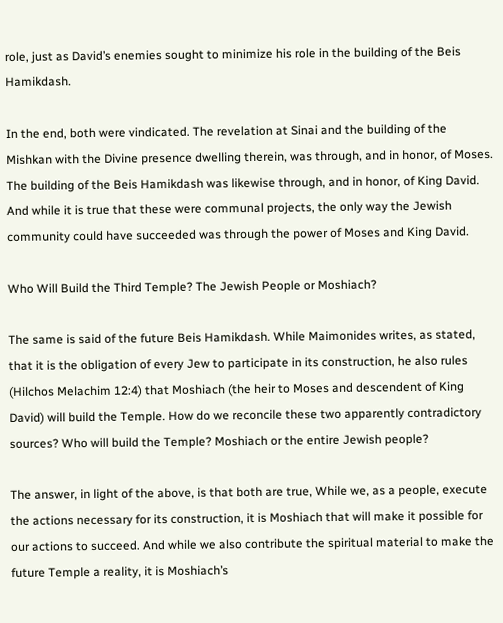role, just as David’s enemies sought to minimize his role in the building of the Beis Hamikdash.

In the end, both were vindicated. The revelation at Sinai and the building of the Mishkan with the Divine presence dwelling therein, was through, and in honor, of Moses. The building of the Beis Hamikdash was likewise through, and in honor, of King David. And while it is true that these were communal projects, the only way the Jewish community could have succeeded was through the power of Moses and King David.

Who Will Build the Third Temple? The Jewish People or Moshiach?

The same is said of the future Beis Hamikdash. While Maimonides writes, as stated, that it is the obligation of every Jew to participate in its construction, he also rules (Hilchos Melachim 12:4) that Moshiach (the heir to Moses and descendent of King David) will build the Temple. How do we reconcile these two apparently contradictory sources? Who will build the Temple? Moshiach or the entire Jewish people?

The answer, in light of the above, is that both are true, While we, as a people, execute the actions necessary for its construction, it is Moshiach that will make it possible for our actions to succeed. And while we also contribute the spiritual material to make the future Temple a reality, it is Moshiach’s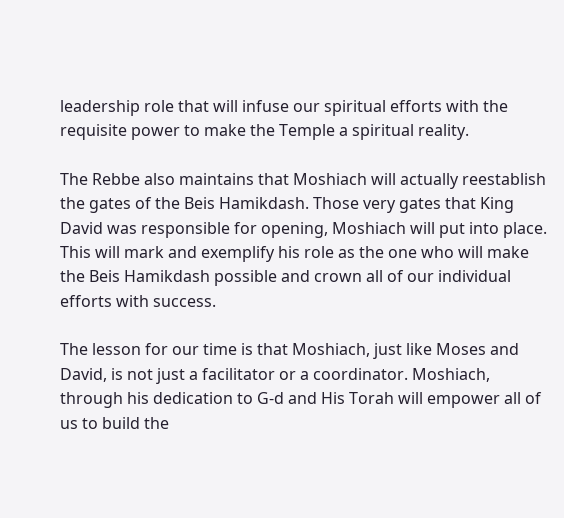leadership role that will infuse our spiritual efforts with the requisite power to make the Temple a spiritual reality.

The Rebbe also maintains that Moshiach will actually reestablish the gates of the Beis Hamikdash. Those very gates that King David was responsible for opening, Moshiach will put into place. This will mark and exemplify his role as the one who will make the Beis Hamikdash possible and crown all of our individual efforts with success.

The lesson for our time is that Moshiach, just like Moses and David, is not just a facilitator or a coordinator. Moshiach, through his dedication to G‑d and His Torah will empower all of us to build the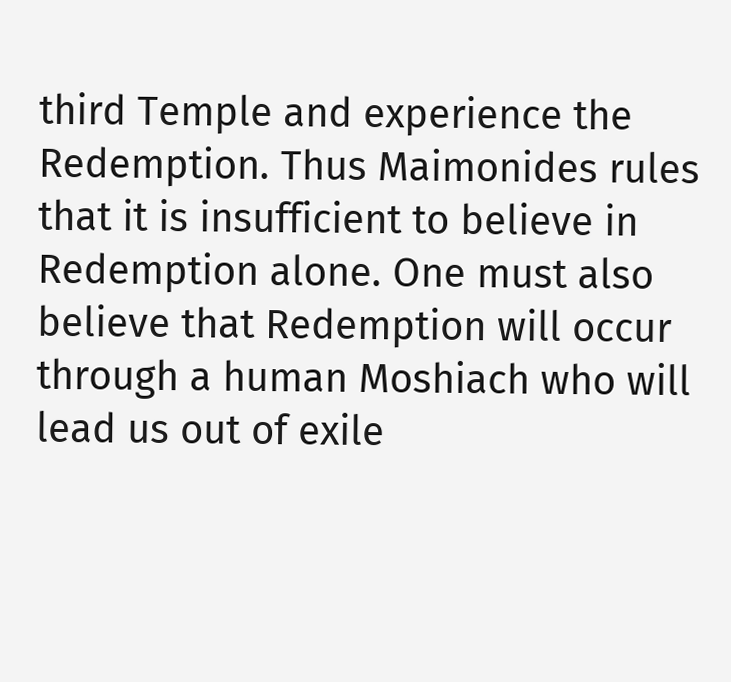third Temple and experience the Redemption. Thus Maimonides rules that it is insufficient to believe in Redemption alone. One must also believe that Redemption will occur through a human Moshiach who will lead us out of exile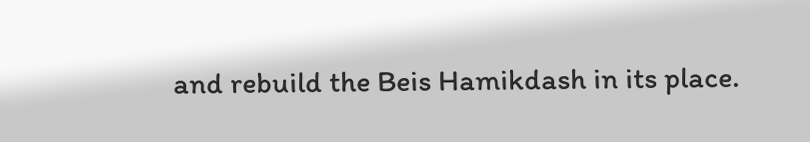and rebuild the Beis Hamikdash in its place.